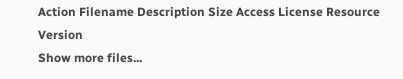Action Filename Description Size Access License Resource Version
Show more files...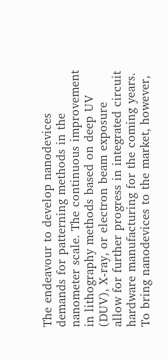The endeavour to develop nanodevices demands for patterning methods in the nanometer scale. The continuous improvement in lithography methods based on deep UV (DUV), X-ray, or electron beam exposure allow for further progress in integrated circuit hardware manufacturing for the coming years. To bring nanodevices to the market, however,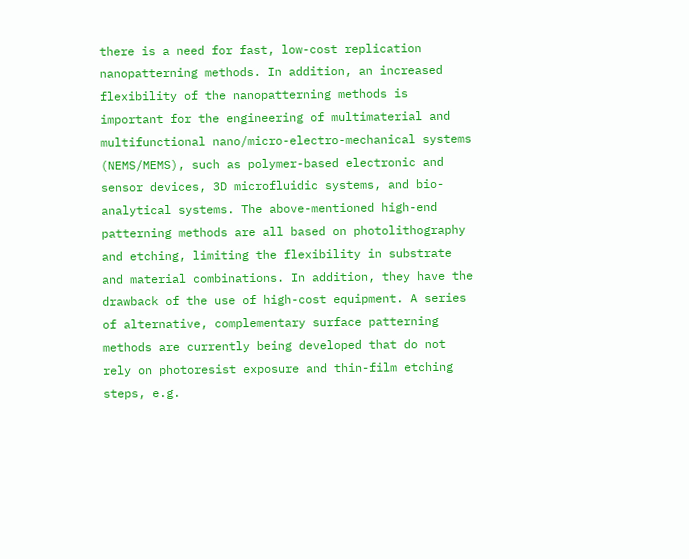there is a need for fast, low-cost replication nanopatterning methods. In addition, an increased flexibility of the nanopatterning methods is important for the engineering of multimaterial and multifunctional nano/micro-electro-mechanical systems (NEMS/MEMS), such as polymer-based electronic and sensor devices, 3D microfluidic systems, and bio-analytical systems. The above-mentioned high-end patterning methods are all based on photolithography and etching, limiting the flexibility in substrate and material combinations. In addition, they have the drawback of the use of high-cost equipment. A series of alternative, complementary surface patterning methods are currently being developed that do not rely on photoresist exposure and thin-film etching steps, e.g.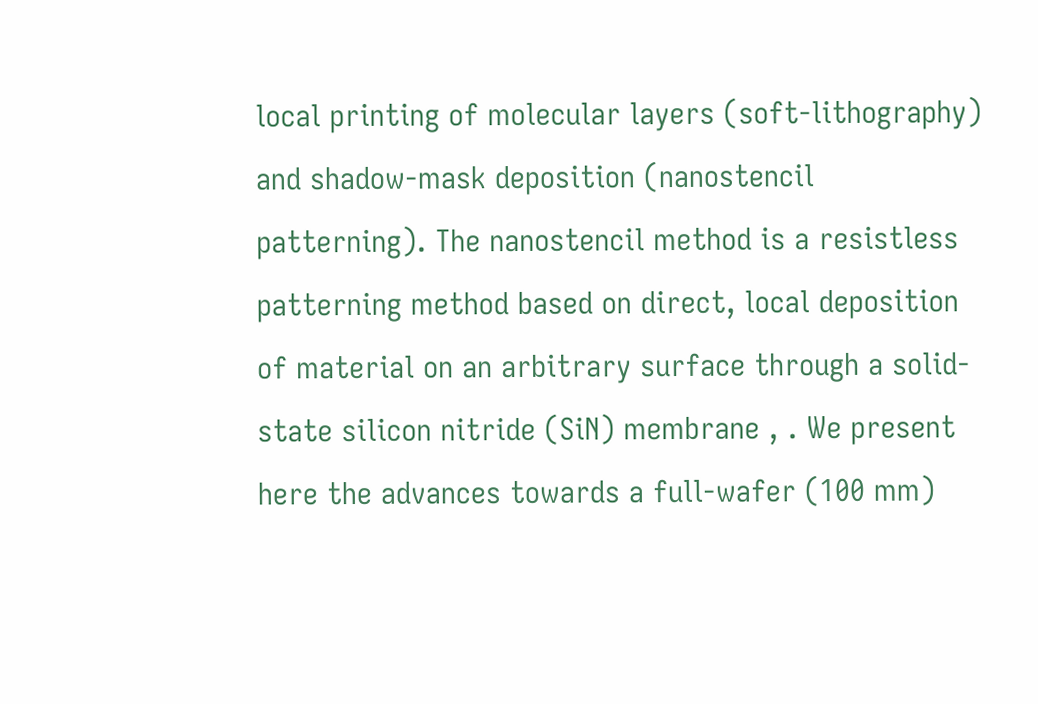local printing of molecular layers (soft-lithography) and shadow-mask deposition (nanostencil patterning). The nanostencil method is a resistless patterning method based on direct, local deposition of material on an arbitrary surface through a solid-state silicon nitride (SiN) membrane , . We present here the advances towards a full-wafer (100 mm)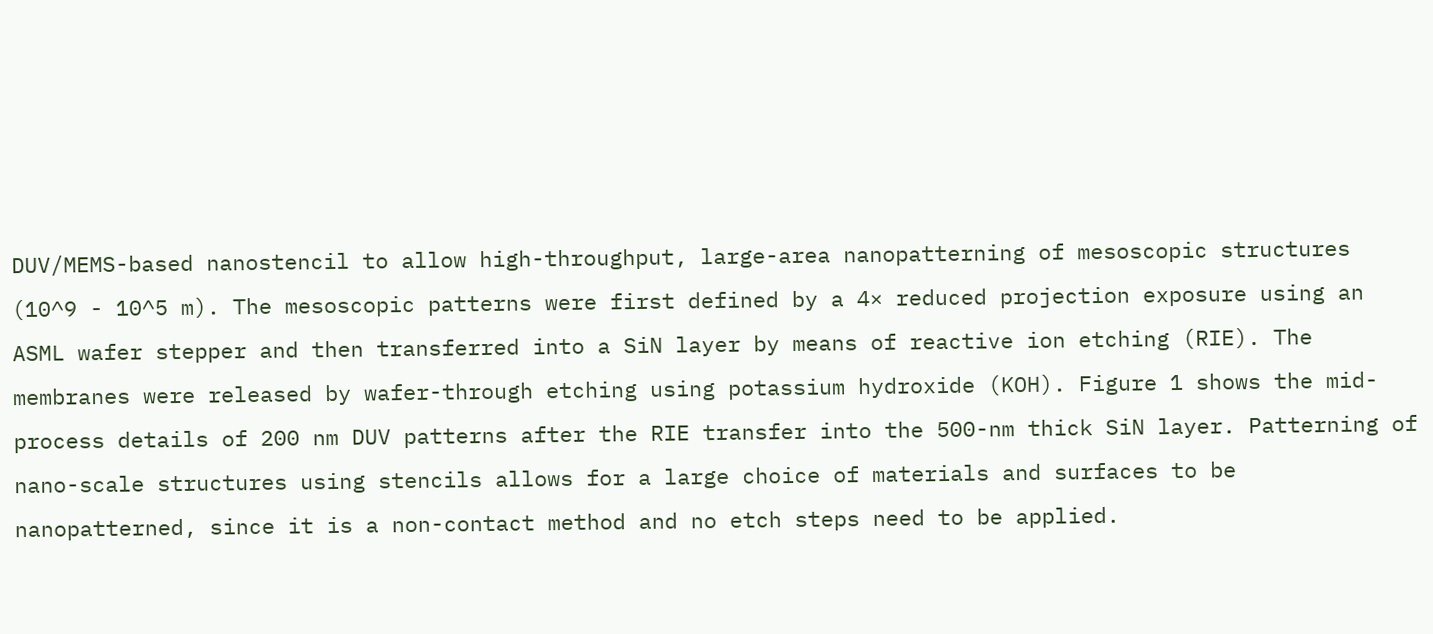DUV/MEMS-based nanostencil to allow high-throughput, large-area nanopatterning of mesoscopic structures (10^9 - 10^5 m). The mesoscopic patterns were first defined by a 4× reduced projection exposure using an ASML wafer stepper and then transferred into a SiN layer by means of reactive ion etching (RIE). The membranes were released by wafer-through etching using potassium hydroxide (KOH). Figure 1 shows the mid-process details of 200 nm DUV patterns after the RIE transfer into the 500-nm thick SiN layer. Patterning of nano-scale structures using stencils allows for a large choice of materials and surfaces to be nanopatterned, since it is a non-contact method and no etch steps need to be applied.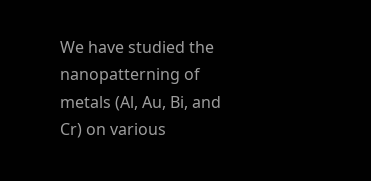We have studied the nanopatterning of metals (Al, Au, Bi, and Cr) on various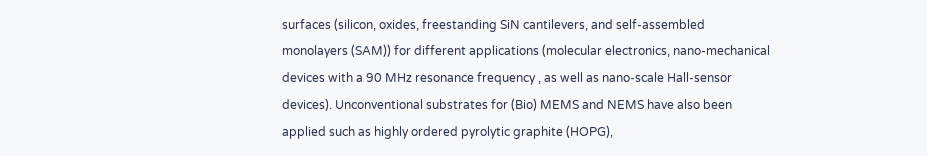surfaces (silicon, oxides, freestanding SiN cantilevers, and self-assembled monolayers (SAM)) for different applications (molecular electronics, nano-mechanical devices with a 90 MHz resonance frequency , as well as nano-scale Hall-sensor devices). Unconventional substrates for (Bio) MEMS and NEMS have also been applied such as highly ordered pyrolytic graphite (HOPG),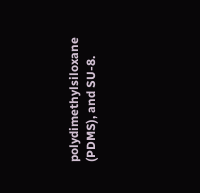polydimethylsiloxane (PDMS), and SU-8.